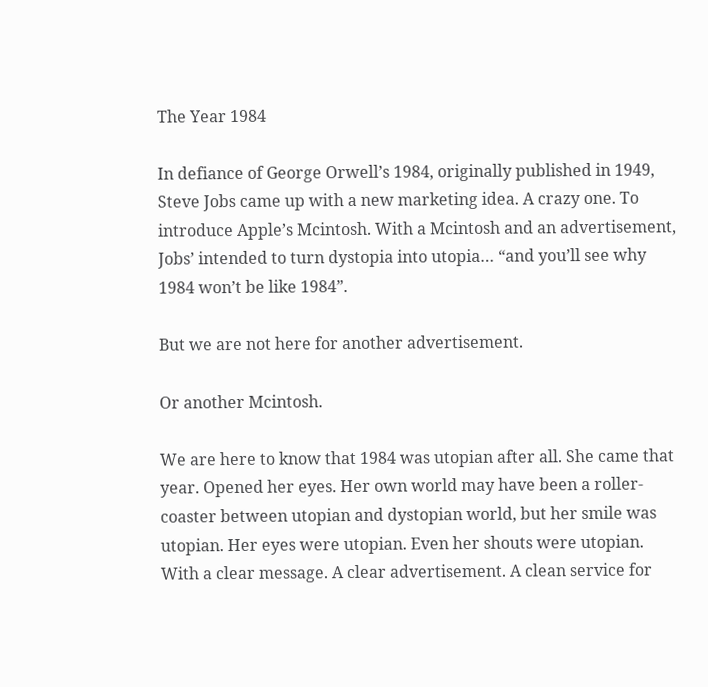The Year 1984

In defiance of George Orwell’s 1984, originally published in 1949, Steve Jobs came up with a new marketing idea. A crazy one. To introduce Apple’s Mcintosh. With a Mcintosh and an advertisement, Jobs’ intended to turn dystopia into utopia… “and you’ll see why 1984 won’t be like 1984”.

But we are not here for another advertisement.

Or another Mcintosh.

We are here to know that 1984 was utopian after all. She came that year. Opened her eyes. Her own world may have been a roller-coaster between utopian and dystopian world, but her smile was utopian. Her eyes were utopian. Even her shouts were utopian. With a clear message. A clear advertisement. A clean service for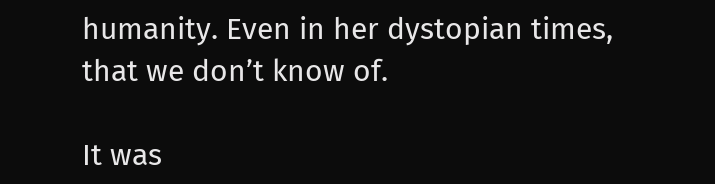humanity. Even in her dystopian times, that we don’t know of.

It was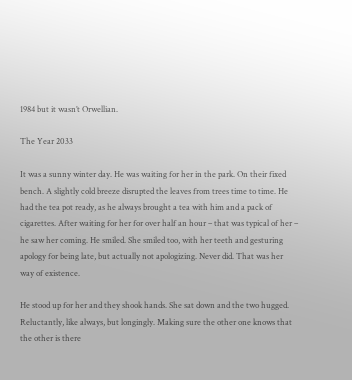1984 but it wasn’t Orwellian.

The Year 2033

It was a sunny winter day. He was waiting for her in the park. On their fixed bench. A slightly cold breeze disrupted the leaves from trees time to time. He had the tea pot ready, as he always brought a tea with him and a pack of cigarettes. After waiting for her for over half an hour – that was typical of her – he saw her coming. He smiled. She smiled too, with her teeth and gesturing apology for being late, but actually not apologizing. Never did. That was her way of existence.

He stood up for her and they shook hands. She sat down and the two hugged. Reluctantly, like always, but longingly. Making sure the other one knows that the other is there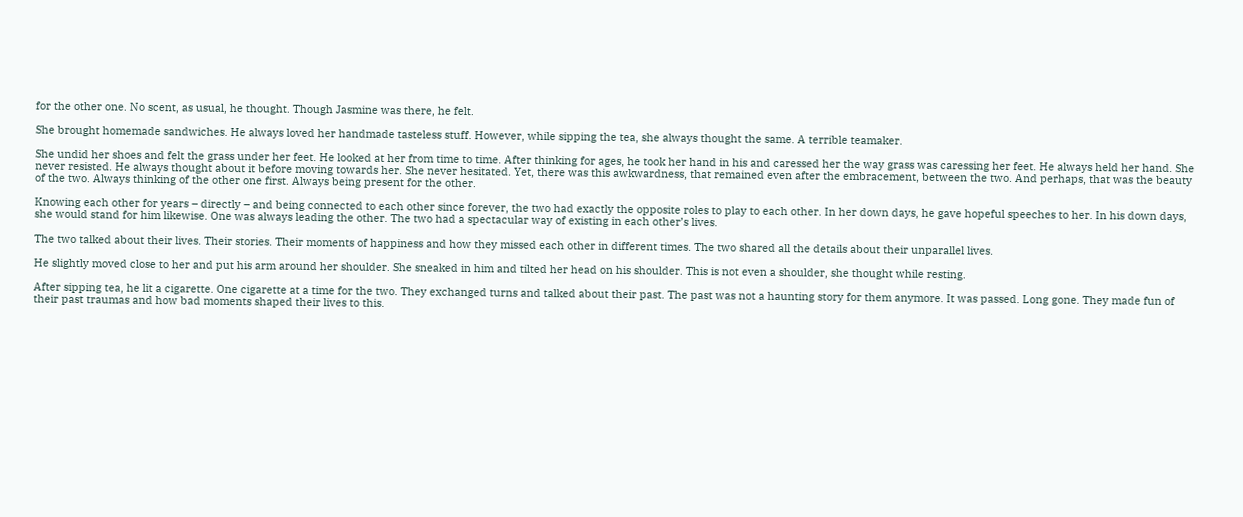for the other one. No scent, as usual, he thought. Though Jasmine was there, he felt.

She brought homemade sandwiches. He always loved her handmade tasteless stuff. However, while sipping the tea, she always thought the same. A terrible teamaker.

She undid her shoes and felt the grass under her feet. He looked at her from time to time. After thinking for ages, he took her hand in his and caressed her the way grass was caressing her feet. He always held her hand. She never resisted. He always thought about it before moving towards her. She never hesitated. Yet, there was this awkwardness, that remained even after the embracement, between the two. And perhaps, that was the beauty of the two. Always thinking of the other one first. Always being present for the other.

Knowing each other for years – directly – and being connected to each other since forever, the two had exactly the opposite roles to play to each other. In her down days, he gave hopeful speeches to her. In his down days, she would stand for him likewise. One was always leading the other. The two had a spectacular way of existing in each other’s lives.

The two talked about their lives. Their stories. Their moments of happiness and how they missed each other in different times. The two shared all the details about their unparallel lives.

He slightly moved close to her and put his arm around her shoulder. She sneaked in him and tilted her head on his shoulder. This is not even a shoulder, she thought while resting.

After sipping tea, he lit a cigarette. One cigarette at a time for the two. They exchanged turns and talked about their past. The past was not a haunting story for them anymore. It was passed. Long gone. They made fun of their past traumas and how bad moments shaped their lives to this.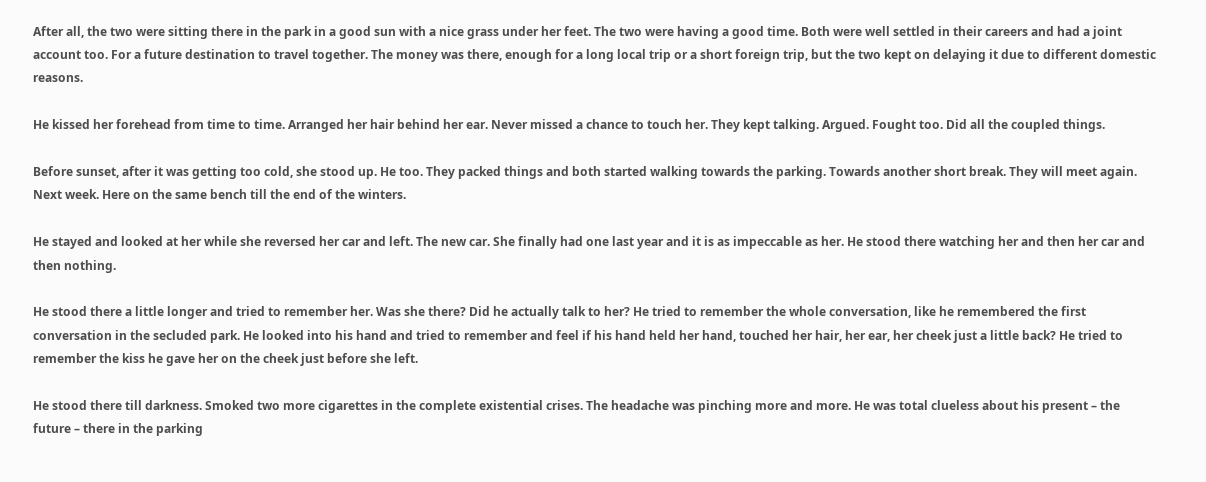After all, the two were sitting there in the park in a good sun with a nice grass under her feet. The two were having a good time. Both were well settled in their careers and had a joint account too. For a future destination to travel together. The money was there, enough for a long local trip or a short foreign trip, but the two kept on delaying it due to different domestic reasons.

He kissed her forehead from time to time. Arranged her hair behind her ear. Never missed a chance to touch her. They kept talking. Argued. Fought too. Did all the coupled things.

Before sunset, after it was getting too cold, she stood up. He too. They packed things and both started walking towards the parking. Towards another short break. They will meet again. Next week. Here on the same bench till the end of the winters.

He stayed and looked at her while she reversed her car and left. The new car. She finally had one last year and it is as impeccable as her. He stood there watching her and then her car and then nothing.

He stood there a little longer and tried to remember her. Was she there? Did he actually talk to her? He tried to remember the whole conversation, like he remembered the first conversation in the secluded park. He looked into his hand and tried to remember and feel if his hand held her hand, touched her hair, her ear, her cheek just a little back? He tried to remember the kiss he gave her on the cheek just before she left.

He stood there till darkness. Smoked two more cigarettes in the complete existential crises. The headache was pinching more and more. He was total clueless about his present – the future – there in the parking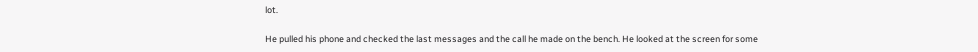lot.

He pulled his phone and checked the last messages and the call he made on the bench. He looked at the screen for some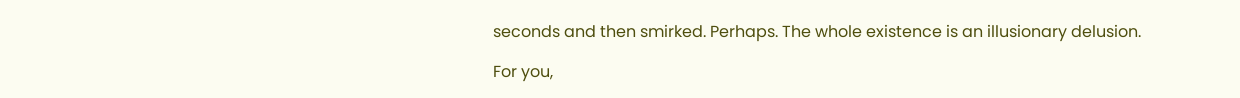seconds and then smirked. Perhaps. The whole existence is an illusionary delusion.

For you,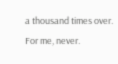a thousand times over.
For me, never.